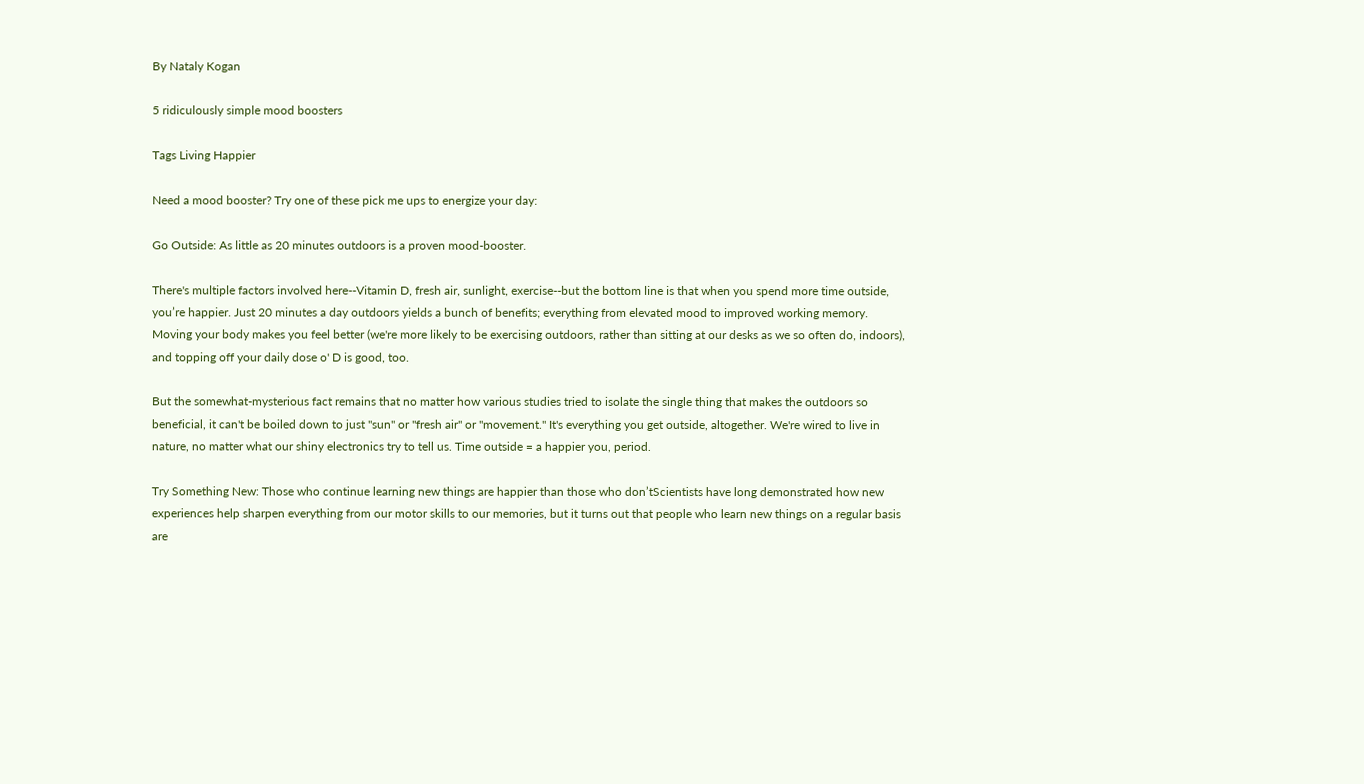By Nataly Kogan

5 ridiculously simple mood boosters

Tags Living Happier

Need a mood booster? Try one of these pick me ups to energize your day:

Go Outside: As little as 20 minutes outdoors is a proven mood-booster.

There's multiple factors involved here--Vitamin D, fresh air, sunlight, exercise--but the bottom line is that when you spend more time outside, you’re happier. Just 20 minutes a day outdoors yields a bunch of benefits; everything from elevated mood to improved working memory. Moving your body makes you feel better (we're more likely to be exercising outdoors, rather than sitting at our desks as we so often do, indoors), and topping off your daily dose o' D is good, too.

But the somewhat-mysterious fact remains that no matter how various studies tried to isolate the single thing that makes the outdoors so beneficial, it can't be boiled down to just "sun" or "fresh air" or "movement." It's everything you get outside, altogether. We're wired to live in nature, no matter what our shiny electronics try to tell us. Time outside = a happier you, period.

Try Something New: Those who continue learning new things are happier than those who don’tScientists have long demonstrated how new experiences help sharpen everything from our motor skills to our memories, but it turns out that people who learn new things on a regular basis are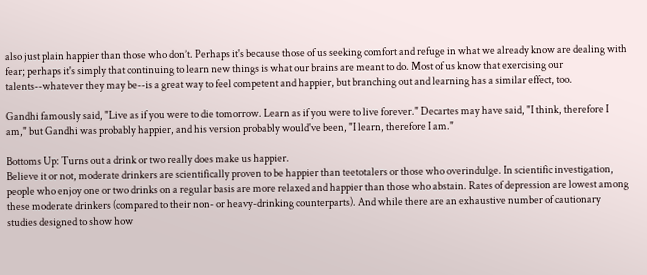also just plain happier than those who don’t. Perhaps it's because those of us seeking comfort and refuge in what we already know are dealing with fear; perhaps it's simply that continuing to learn new things is what our brains are meant to do. Most of us know that exercising our talents--whatever they may be--is a great way to feel competent and happier, but branching out and learning has a similar effect, too.

Gandhi famously said, "Live as if you were to die tomorrow. Learn as if you were to live forever." Decartes may have said, "I think, therefore I am," but Gandhi was probably happier, and his version probably would've been, "I learn, therefore I am."

Bottoms Up: Turns out a drink or two really does make us happier.
Believe it or not, moderate drinkers are scientifically proven to be happier than teetotalers or those who overindulge. In scientific investigation, people who enjoy one or two drinks on a regular basis are more relaxed and happier than those who abstain. Rates of depression are lowest among these moderate drinkers (compared to their non- or heavy-drinking counterparts). And while there are an exhaustive number of cautionary studies designed to show how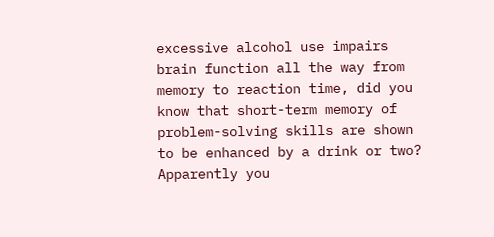excessive alcohol use impairs brain function all the way from memory to reaction time, did you know that short-term memory of problem-solving skills are shown to be enhanced by a drink or two? Apparently you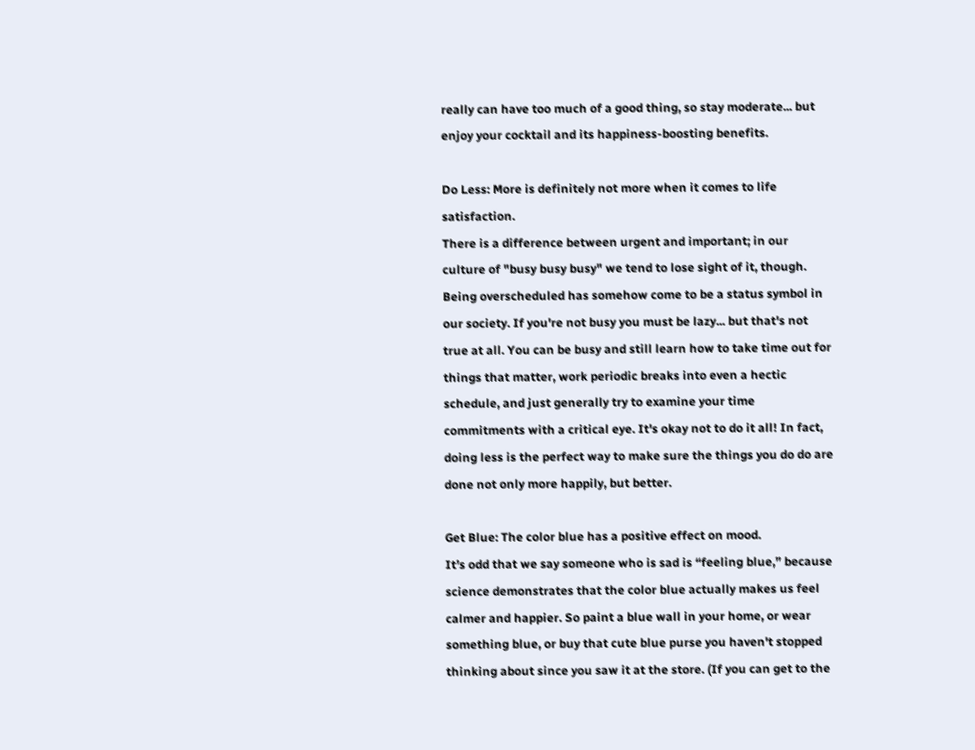really can have too much of a good thing, so stay moderate... but enjoy your cocktail and its happiness-boosting benefits.

Do Less: More is definitely not more when it comes to life satisfaction.
There is a difference between urgent and important; in our culture of "busy busy busy" we tend to lose sight of it, though. Being overscheduled has somehow come to be a status symbol in our society. If you're not busy you must be lazy... but that's not true at all. You can be busy and still learn how to take time out for things that matter, work periodic breaks into even a hectic schedule, and just generally try to examine your time commitments with a critical eye. It's okay not to do it all! In fact, doing less is the perfect way to make sure the things you do do are done not only more happily, but better.

Get Blue: The color blue has a positive effect on mood.
It’s odd that we say someone who is sad is “feeling blue,” because science demonstrates that the color blue actually makes us feel calmer and happier. So paint a blue wall in your home, or wear something blue, or buy that cute blue purse you haven't stopped thinking about since you saw it at the store. (If you can get to the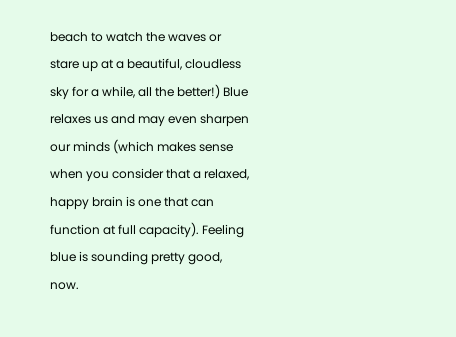beach to watch the waves or stare up at a beautiful, cloudless sky for a while, all the better!) Blue relaxes us and may even sharpen our minds (which makes sense when you consider that a relaxed, happy brain is one that can function at full capacity). Feeling blue is sounding pretty good, now.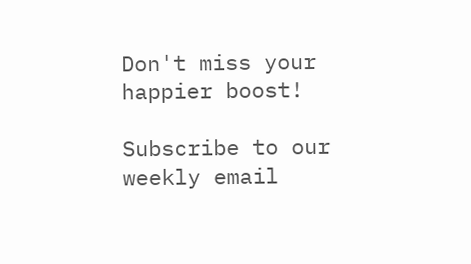Don't miss your happier boost!

Subscribe to our weekly email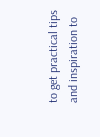to get practical tips and inspiration to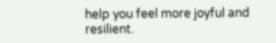help you feel more joyful and resilient.